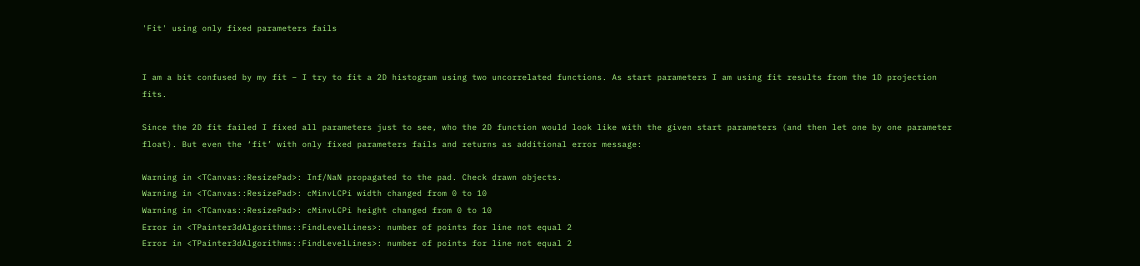'Fit' using only fixed parameters fails


I am a bit confused by my fit – I try to fit a 2D histogram using two uncorrelated functions. As start parameters I am using fit results from the 1D projection fits.

Since the 2D fit failed I fixed all parameters just to see, who the 2D function would look like with the given start parameters (and then let one by one parameter float). But even the ‘fit’ with only fixed parameters fails and returns as additional error message:

Warning in <TCanvas::ResizePad>: Inf/NaN propagated to the pad. Check drawn objects.
Warning in <TCanvas::ResizePad>: cMinvLCPi width changed from 0 to 10
Warning in <TCanvas::ResizePad>: cMinvLCPi height changed from 0 to 10
Error in <TPainter3dAlgorithms::FindLevelLines>: number of points for line not equal 2
Error in <TPainter3dAlgorithms::FindLevelLines>: number of points for line not equal 2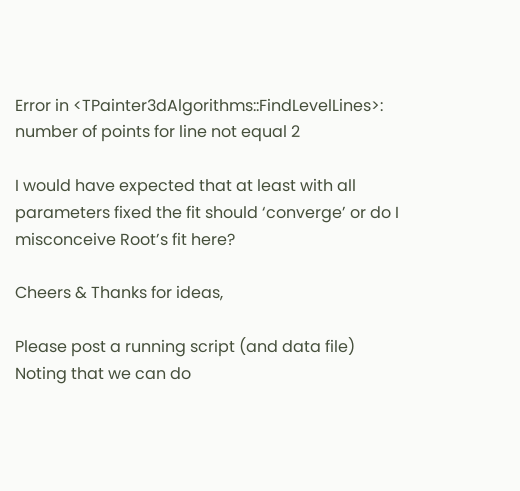Error in <TPainter3dAlgorithms::FindLevelLines>: number of points for line not equal 2

I would have expected that at least with all parameters fixed the fit should ‘converge’ or do I misconceive Root’s fit here?

Cheers & Thanks for ideas,

Please post a running script (and data file) Noting that we can do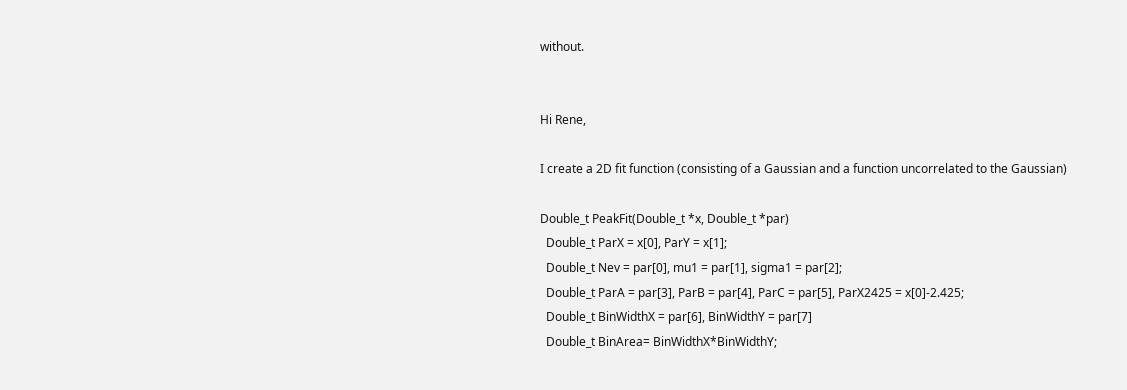without.


Hi Rene,

I create a 2D fit function (consisting of a Gaussian and a function uncorrelated to the Gaussian)

Double_t PeakFit(Double_t *x, Double_t *par)
  Double_t ParX = x[0], ParY = x[1];
  Double_t Nev = par[0], mu1 = par[1], sigma1 = par[2];
  Double_t ParA = par[3], ParB = par[4], ParC = par[5], ParX2425 = x[0]-2.425;
  Double_t BinWidthX = par[6], BinWidthY = par[7]
  Double_t BinArea= BinWidthX*BinWidthY;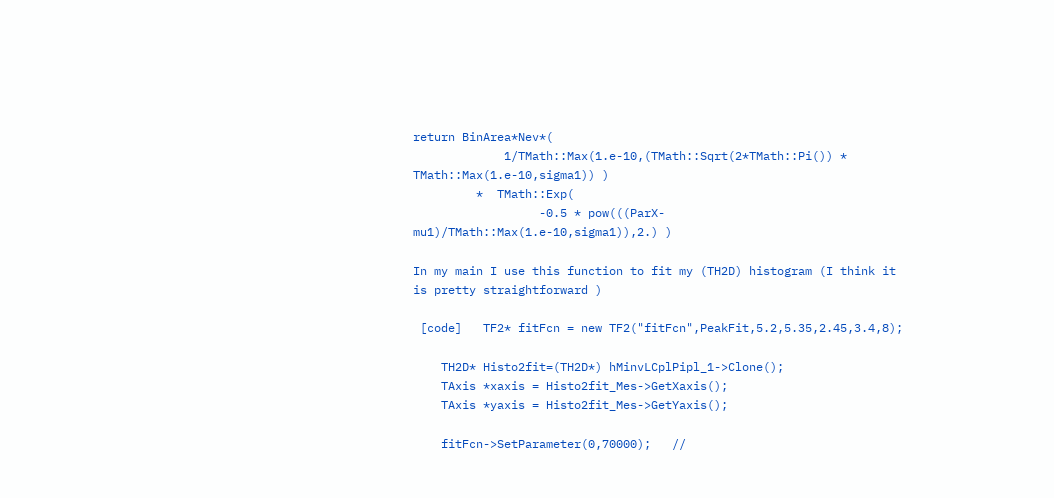return BinArea*Nev*(
             1/TMath::Max(1.e-10,(TMath::Sqrt(2*TMath::Pi()) * TMath::Max(1.e-10,sigma1)) )
         *  TMath::Exp(
                  -0.5 * pow(((ParX-mu1)/TMath::Max(1.e-10,sigma1)),2.) )

In my main I use this function to fit my (TH2D) histogram (I think it is pretty straightforward )

 [code]   TF2* fitFcn = new TF2("fitFcn",PeakFit,5.2,5.35,2.45,3.4,8);

    TH2D* Histo2fit=(TH2D*) hMinvLCplPipl_1->Clone();
    TAxis *xaxis = Histo2fit_Mes->GetXaxis();
    TAxis *yaxis = Histo2fit_Mes->GetYaxis();

    fitFcn->SetParameter(0,70000);   //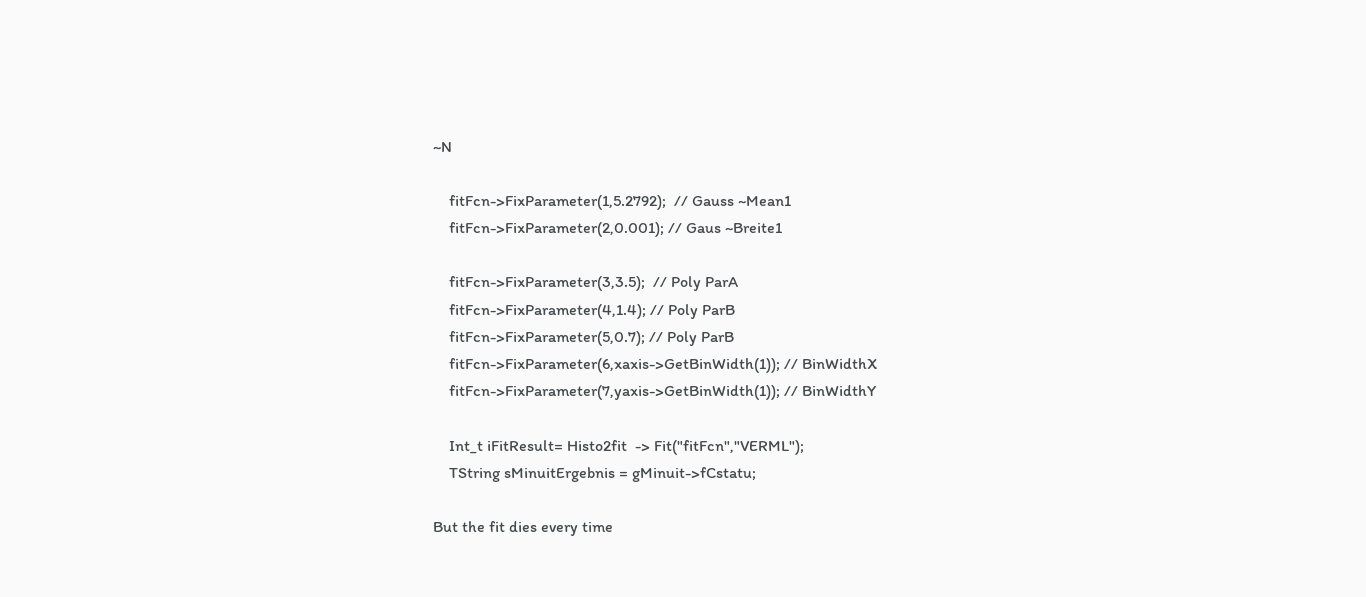~N

    fitFcn->FixParameter(1,5.2792);  // Gauss ~Mean1
    fitFcn->FixParameter(2,0.001); // Gaus ~Breite1

    fitFcn->FixParameter(3,3.5);  // Poly ParA
    fitFcn->FixParameter(4,1.4); // Poly ParB
    fitFcn->FixParameter(5,0.7); // Poly ParB
    fitFcn->FixParameter(6,xaxis->GetBinWidth(1)); // BinWidthX
    fitFcn->FixParameter(7,yaxis->GetBinWidth(1)); // BinWidthY

    Int_t iFitResult= Histo2fit  -> Fit("fitFcn","VERML");
    TString sMinuitErgebnis = gMinuit->fCstatu;

But the fit dies every time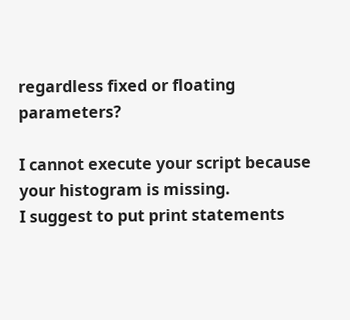regardless fixed or floating parameters?

I cannot execute your script because your histogram is missing.
I suggest to put print statements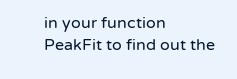in your function PeakFit to find out the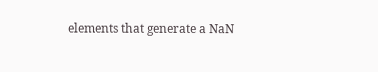elements that generate a NaN